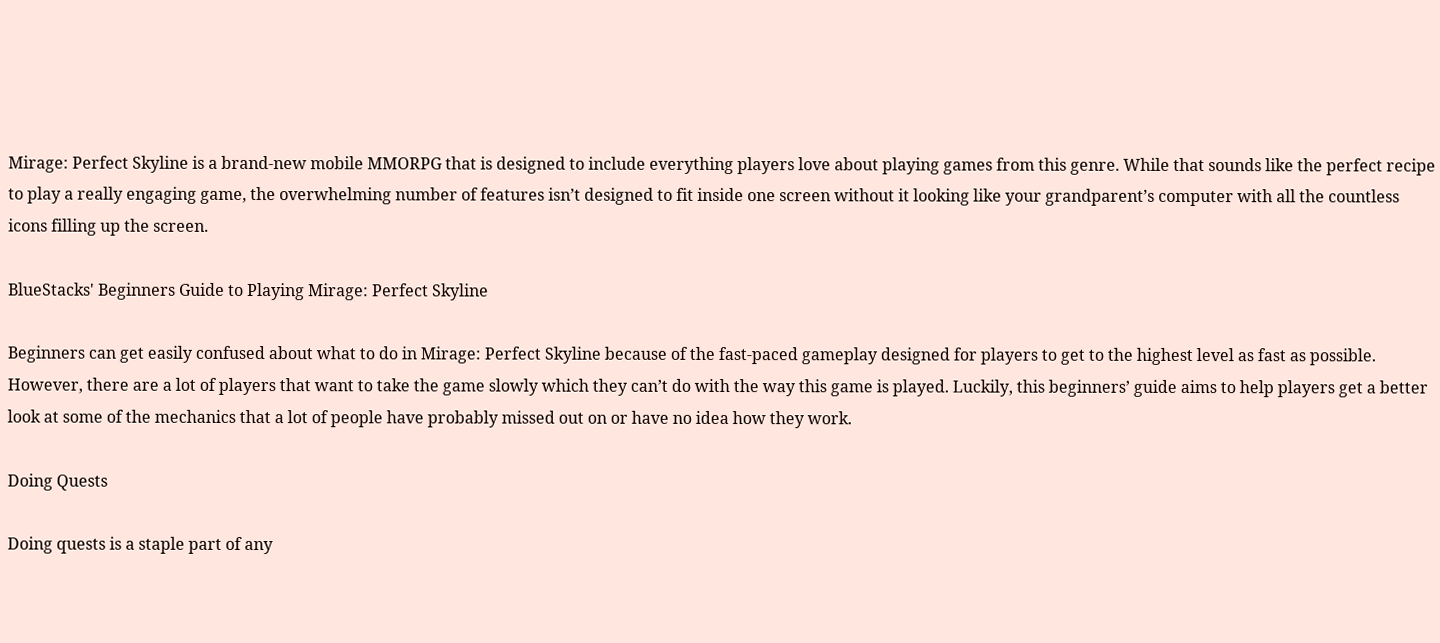Mirage: Perfect Skyline is a brand-new mobile MMORPG that is designed to include everything players love about playing games from this genre. While that sounds like the perfect recipe to play a really engaging game, the overwhelming number of features isn’t designed to fit inside one screen without it looking like your grandparent’s computer with all the countless icons filling up the screen.

BlueStacks' Beginners Guide to Playing Mirage: Perfect Skyline

Beginners can get easily confused about what to do in Mirage: Perfect Skyline because of the fast-paced gameplay designed for players to get to the highest level as fast as possible. However, there are a lot of players that want to take the game slowly which they can’t do with the way this game is played. Luckily, this beginners’ guide aims to help players get a better look at some of the mechanics that a lot of people have probably missed out on or have no idea how they work.

Doing Quests

Doing quests is a staple part of any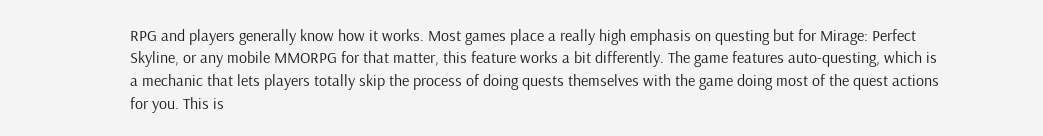RPG and players generally know how it works. Most games place a really high emphasis on questing but for Mirage: Perfect Skyline, or any mobile MMORPG for that matter, this feature works a bit differently. The game features auto-questing, which is a mechanic that lets players totally skip the process of doing quests themselves with the game doing most of the quest actions for you. This is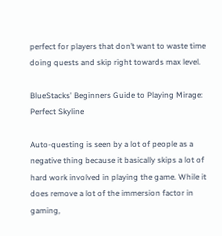perfect for players that don’t want to waste time doing quests and skip right towards max level.

BlueStacks' Beginners Guide to Playing Mirage: Perfect Skyline

Auto-questing is seen by a lot of people as a negative thing because it basically skips a lot of hard work involved in playing the game. While it does remove a lot of the immersion factor in gaming,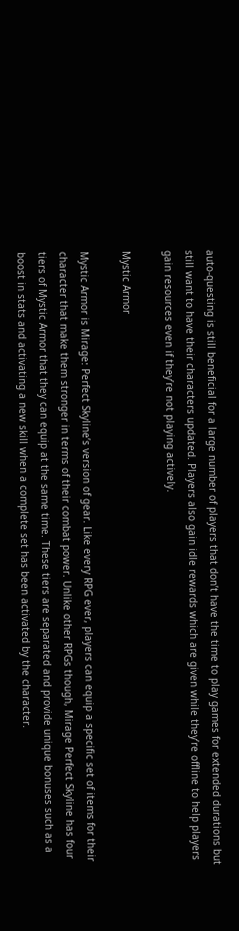auto-questing is still beneficial for a large number of players that don’t have the time to play games for extended durations but still want to have their characters updated. Players also gain idle rewards which are given while they’re offline to help players gain resources even if they’re not playing actively.

Mystic Armor

Mystic Armor is Mirage: Perfect Skyline’s version of gear. Like every RPG ever, players can equip a specific set of items for their character that make them stronger in terms of their combat power. Unlike other RPGs though, Mirage Perfect Skyline has four tiers of Mystic Armor that they can equip at the same time. These tiers are separated and provide unique bonuses such as a boost in stats and activating a new skill when a complete set has been activated by the character.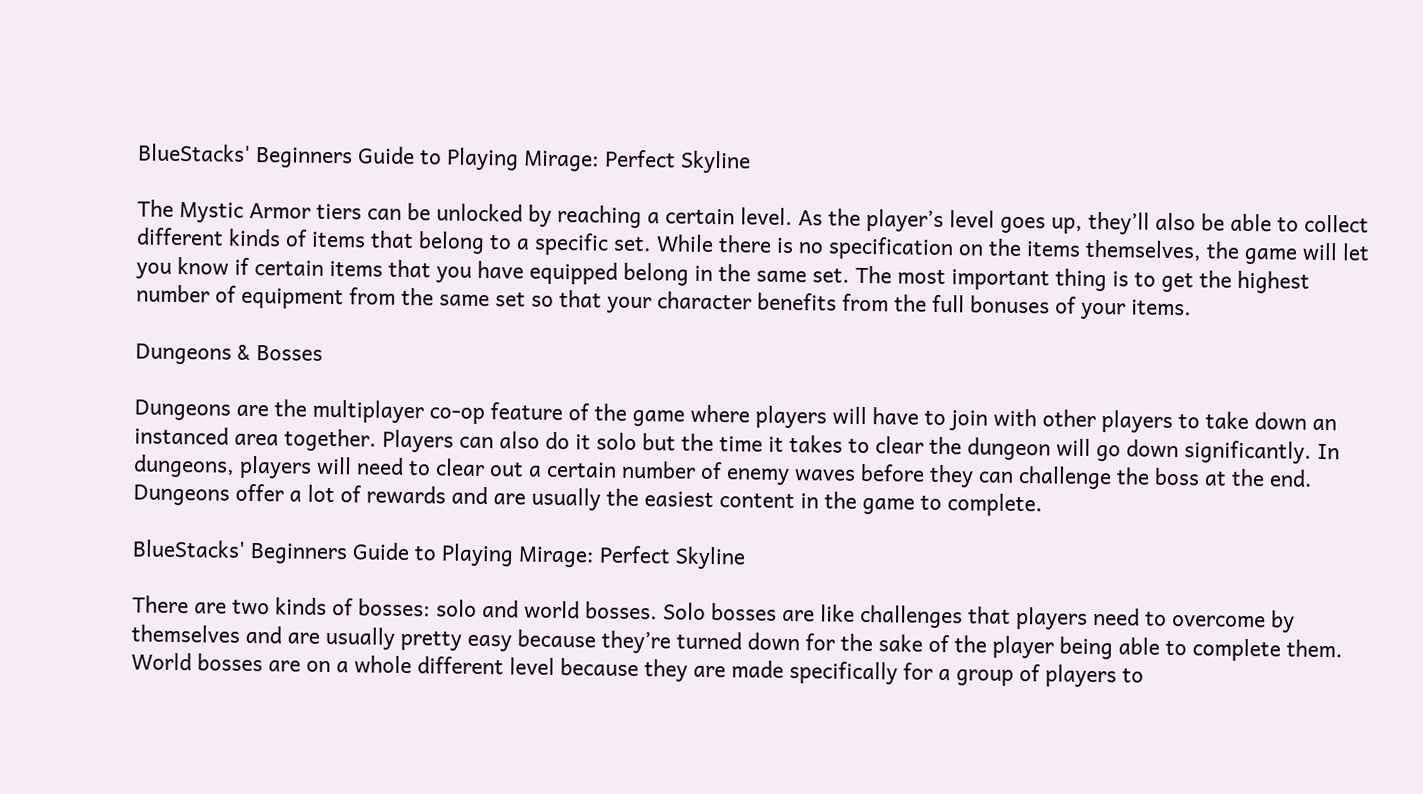BlueStacks' Beginners Guide to Playing Mirage: Perfect Skyline

The Mystic Armor tiers can be unlocked by reaching a certain level. As the player’s level goes up, they’ll also be able to collect different kinds of items that belong to a specific set. While there is no specification on the items themselves, the game will let you know if certain items that you have equipped belong in the same set. The most important thing is to get the highest number of equipment from the same set so that your character benefits from the full bonuses of your items.

Dungeons & Bosses

Dungeons are the multiplayer co-op feature of the game where players will have to join with other players to take down an instanced area together. Players can also do it solo but the time it takes to clear the dungeon will go down significantly. In dungeons, players will need to clear out a certain number of enemy waves before they can challenge the boss at the end. Dungeons offer a lot of rewards and are usually the easiest content in the game to complete.

BlueStacks' Beginners Guide to Playing Mirage: Perfect Skyline

There are two kinds of bosses: solo and world bosses. Solo bosses are like challenges that players need to overcome by themselves and are usually pretty easy because they’re turned down for the sake of the player being able to complete them. World bosses are on a whole different level because they are made specifically for a group of players to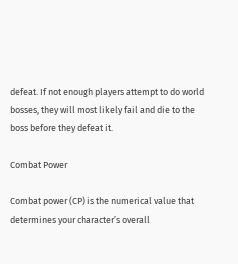defeat. If not enough players attempt to do world bosses, they will most likely fail and die to the boss before they defeat it.

Combat Power

Combat power (CP) is the numerical value that determines your character’s overall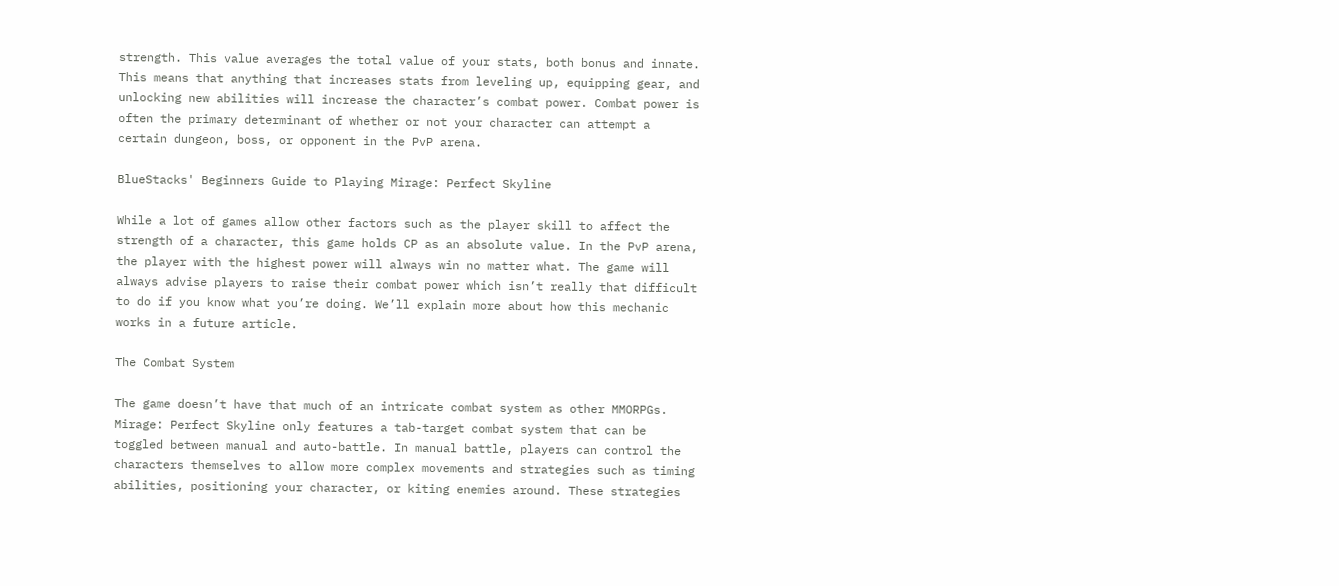strength. This value averages the total value of your stats, both bonus and innate. This means that anything that increases stats from leveling up, equipping gear, and unlocking new abilities will increase the character’s combat power. Combat power is often the primary determinant of whether or not your character can attempt a certain dungeon, boss, or opponent in the PvP arena.

BlueStacks' Beginners Guide to Playing Mirage: Perfect Skyline

While a lot of games allow other factors such as the player skill to affect the strength of a character, this game holds CP as an absolute value. In the PvP arena, the player with the highest power will always win no matter what. The game will always advise players to raise their combat power which isn’t really that difficult to do if you know what you’re doing. We’ll explain more about how this mechanic works in a future article.

The Combat System

The game doesn’t have that much of an intricate combat system as other MMORPGs. Mirage: Perfect Skyline only features a tab-target combat system that can be toggled between manual and auto-battle. In manual battle, players can control the characters themselves to allow more complex movements and strategies such as timing abilities, positioning your character, or kiting enemies around. These strategies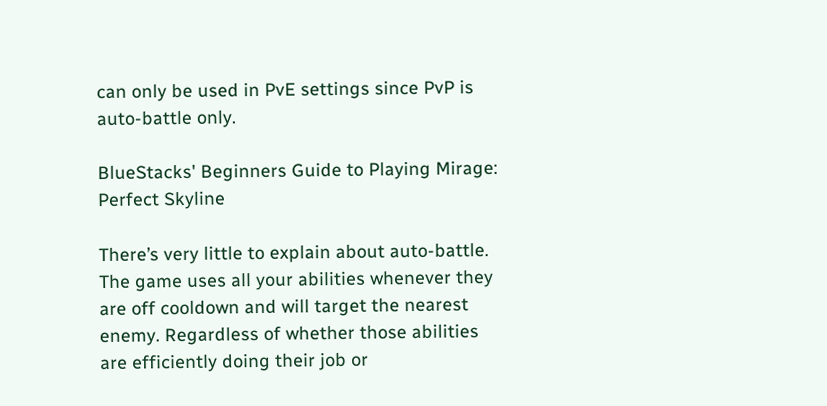can only be used in PvE settings since PvP is auto-battle only.

BlueStacks' Beginners Guide to Playing Mirage: Perfect Skyline

There’s very little to explain about auto-battle. The game uses all your abilities whenever they are off cooldown and will target the nearest enemy. Regardless of whether those abilities are efficiently doing their job or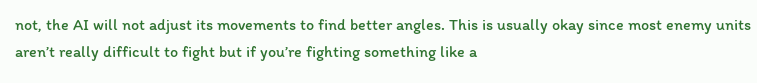not, the AI will not adjust its movements to find better angles. This is usually okay since most enemy units aren’t really difficult to fight but if you’re fighting something like a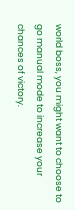world boss, you might want to choose to go manual mode to increase your chances of victory.